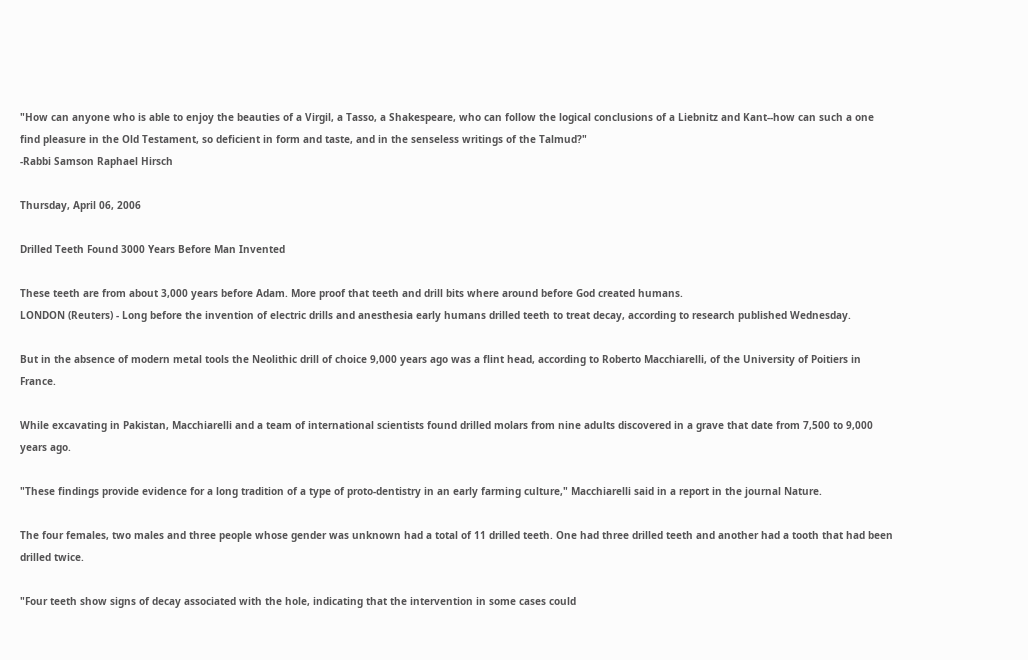"How can anyone who is able to enjoy the beauties of a Virgil, a Tasso, a Shakespeare, who can follow the logical conclusions of a Liebnitz and Kant--how can such a one find pleasure in the Old Testament, so deficient in form and taste, and in the senseless writings of the Talmud?"
-Rabbi Samson Raphael Hirsch

Thursday, April 06, 2006

Drilled Teeth Found 3000 Years Before Man Invented

These teeth are from about 3,000 years before Adam. More proof that teeth and drill bits where around before God created humans.
LONDON (Reuters) - Long before the invention of electric drills and anesthesia early humans drilled teeth to treat decay, according to research published Wednesday.

But in the absence of modern metal tools the Neolithic drill of choice 9,000 years ago was a flint head, according to Roberto Macchiarelli, of the University of Poitiers in France.

While excavating in Pakistan, Macchiarelli and a team of international scientists found drilled molars from nine adults discovered in a grave that date from 7,500 to 9,000 years ago.

"These findings provide evidence for a long tradition of a type of proto-dentistry in an early farming culture," Macchiarelli said in a report in the journal Nature.

The four females, two males and three people whose gender was unknown had a total of 11 drilled teeth. One had three drilled teeth and another had a tooth that had been drilled twice.

"Four teeth show signs of decay associated with the hole, indicating that the intervention in some cases could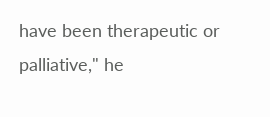have been therapeutic or palliative," he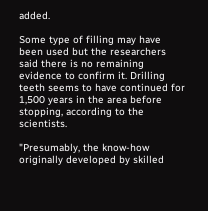added.

Some type of filling may have been used but the researchers said there is no remaining evidence to confirm it. Drilling teeth seems to have continued for 1,500 years in the area before stopping, according to the scientists.

"Presumably, the know-how originally developed by skilled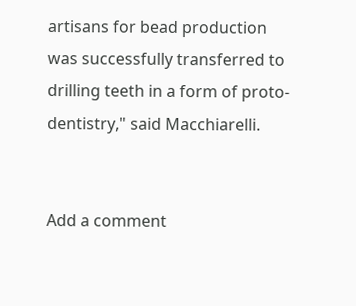artisans for bead production was successfully transferred to drilling teeth in a form of proto-dentistry," said Macchiarelli.


Add a comment